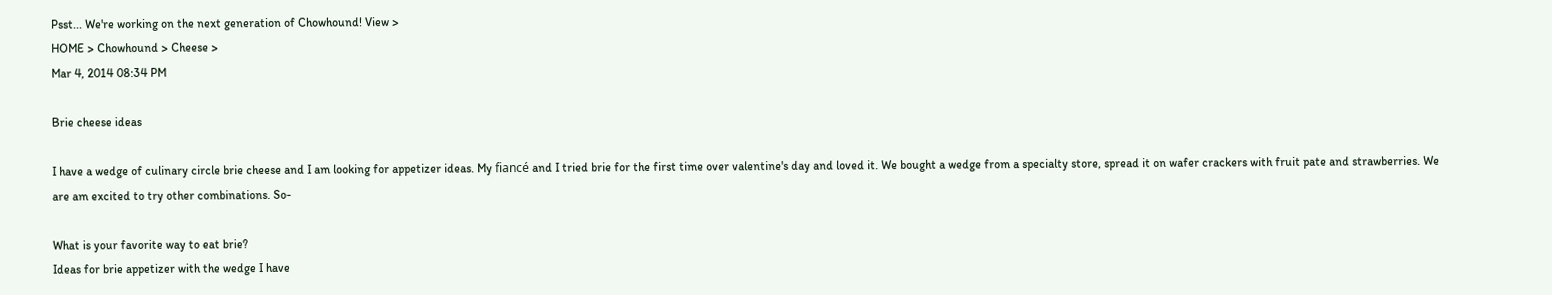Psst... We're working on the next generation of Chowhound! View >
HOME > Chowhound > Cheese >
Mar 4, 2014 08:34 PM

Brie cheese ideas

I have a wedge of culinary circle brie cheese and I am looking for appetizer ideas. My fiancé and I tried brie for the first time over valentine's day and loved it. We bought a wedge from a specialty store, spread it on wafer crackers with fruit pate and strawberries. We are am excited to try other combinations. So-

What is your favorite way to eat brie?
Ideas for brie appetizer with the wedge I have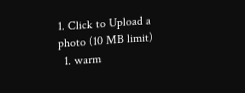1. Click to Upload a photo (10 MB limit)
  1. warm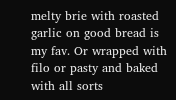melty brie with roasted garlic on good bread is my fav. Or wrapped with filo or pasty and baked with all sorts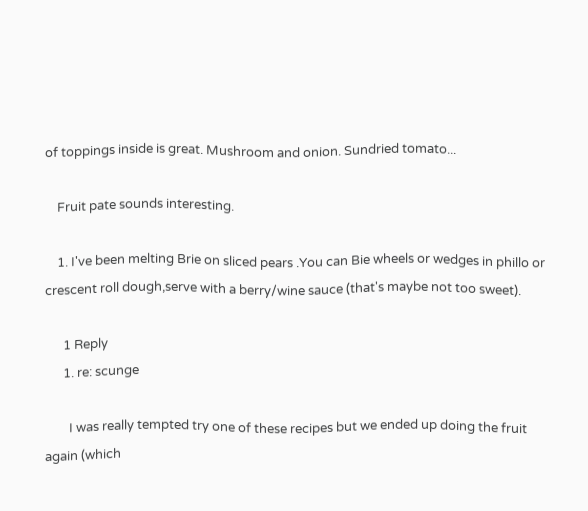of toppings inside is great. Mushroom and onion. Sundried tomato...

    Fruit pate sounds interesting.

    1. I've been melting Brie on sliced pears .You can Bie wheels or wedges in phillo or crescent roll dough,serve with a berry/wine sauce (that's maybe not too sweet).

      1 Reply
      1. re: scunge

        I was really tempted try one of these recipes but we ended up doing the fruit again (which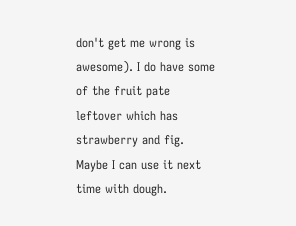don't get me wrong is awesome). I do have some of the fruit pate leftover which has strawberry and fig. Maybe I can use it next time with dough.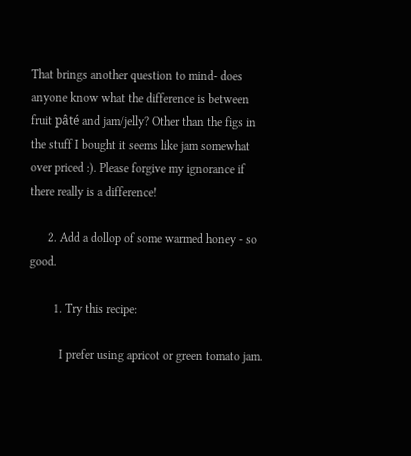That brings another question to mind- does anyone know what the difference is between fruit pâté and jam/jelly? Other than the figs in the stuff I bought it seems like jam somewhat over priced :). Please forgive my ignorance if there really is a difference!

      2. Add a dollop of some warmed honey - so good.

        1. Try this recipe:

          I prefer using apricot or green tomato jam.